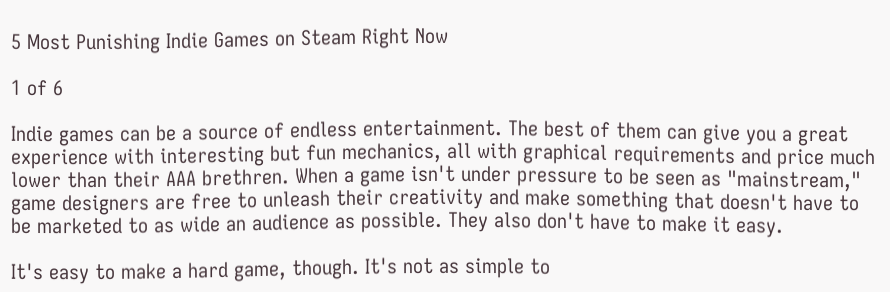5 Most Punishing Indie Games on Steam Right Now

1 of 6

Indie games can be a source of endless entertainment. The best of them can give you a great experience with interesting but fun mechanics, all with graphical requirements and price much lower than their AAA brethren. When a game isn't under pressure to be seen as "mainstream," game designers are free to unleash their creativity and make something that doesn't have to be marketed to as wide an audience as possible. They also don't have to make it easy.

It's easy to make a hard game, though. It's not as simple to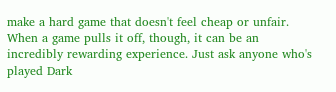make a hard game that doesn't feel cheap or unfair. When a game pulls it off, though, it can be an incredibly rewarding experience. Just ask anyone who's played Dark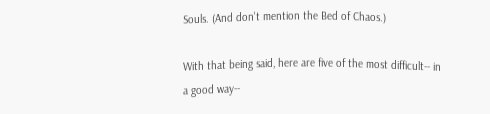Souls. (And don't mention the Bed of Chaos.)

With that being said, here are five of the most difficult-- in a good way--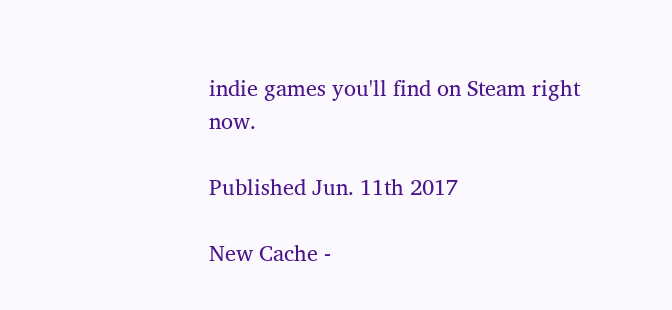indie games you'll find on Steam right now.

Published Jun. 11th 2017

New Cache -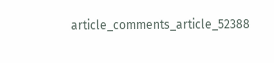article_comments_article_52388